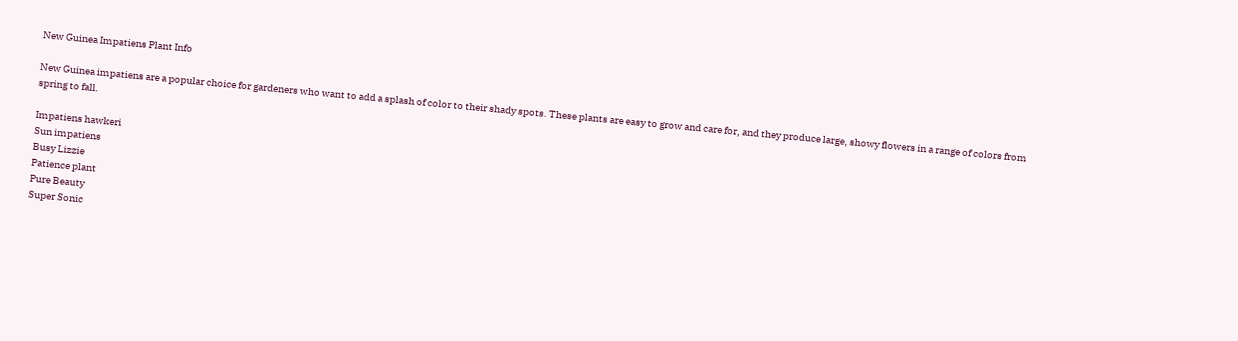New Guinea Impatiens Plant Info

New Guinea impatiens are a popular choice for gardeners who want to add a splash of color to their shady spots. These plants are easy to grow and care for, and they produce large, showy flowers in a range of colors from spring to fall.

Impatiens hawkeri
Sun impatiens
Busy Lizzie
Patience plant
Pure Beauty
Super Sonic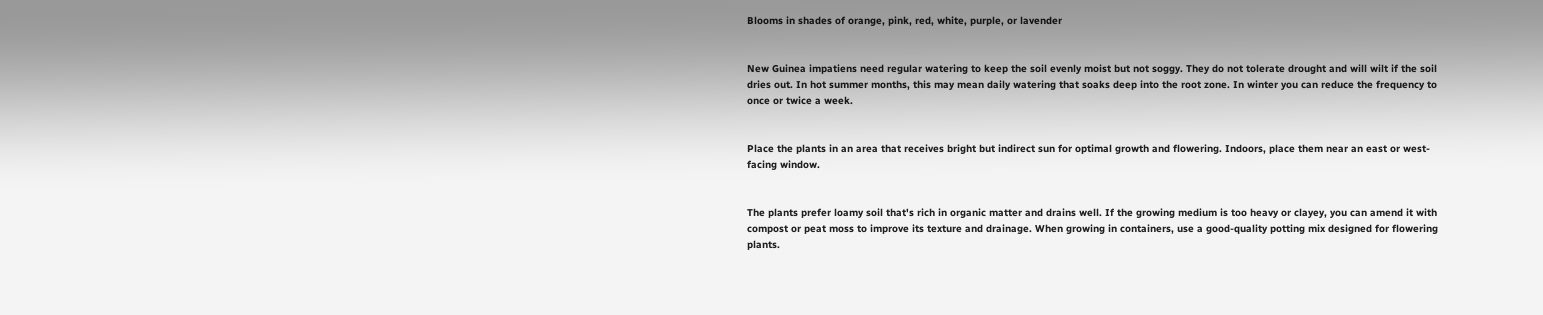Blooms in shades of orange, pink, red, white, purple, or lavender


New Guinea impatiens need regular watering to keep the soil evenly moist but not soggy. They do not tolerate drought and will wilt if the soil dries out. In hot summer months, this may mean daily watering that soaks deep into the root zone. In winter you can reduce the frequency to once or twice a week.


Place the plants in an area that receives bright but indirect sun for optimal growth and flowering. Indoors, place them near an east or west-facing window.


The plants prefer loamy soil that's rich in organic matter and drains well. If the growing medium is too heavy or clayey, you can amend it with compost or peat moss to improve its texture and drainage. When growing in containers, use a good-quality potting mix designed for flowering plants.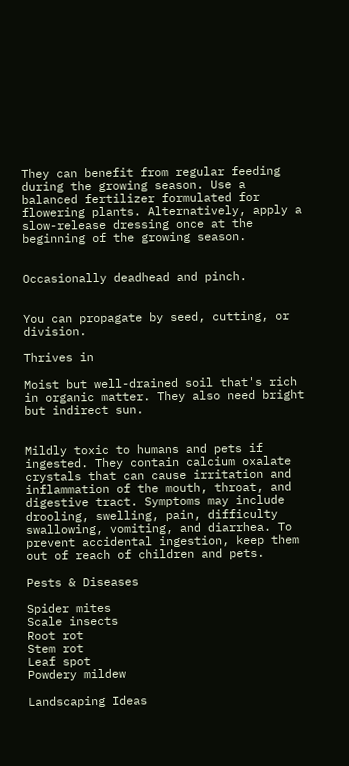They can benefit from regular feeding during the growing season. Use a balanced fertilizer formulated for flowering plants. Alternatively, apply a slow-release dressing once at the beginning of the growing season.


Occasionally deadhead and pinch.


You can propagate by seed, cutting, or division.

Thrives in

Moist but well-drained soil that's rich in organic matter. They also need bright but indirect sun.


Mildly toxic to humans and pets if ingested. They contain calcium oxalate crystals that can cause irritation and inflammation of the mouth, throat, and digestive tract. Symptoms may include drooling, swelling, pain, difficulty swallowing, vomiting, and diarrhea. To prevent accidental ingestion, keep them out of reach of children and pets.

Pests & Diseases

Spider mites
Scale insects
Root rot
Stem rot
Leaf spot
Powdery mildew

Landscaping Ideas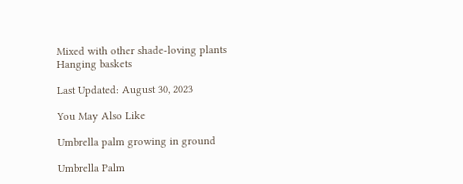Mixed with other shade-loving plants
Hanging baskets

Last Updated: August 30, 2023

You May Also Like

Umbrella palm growing in ground

Umbrella Palm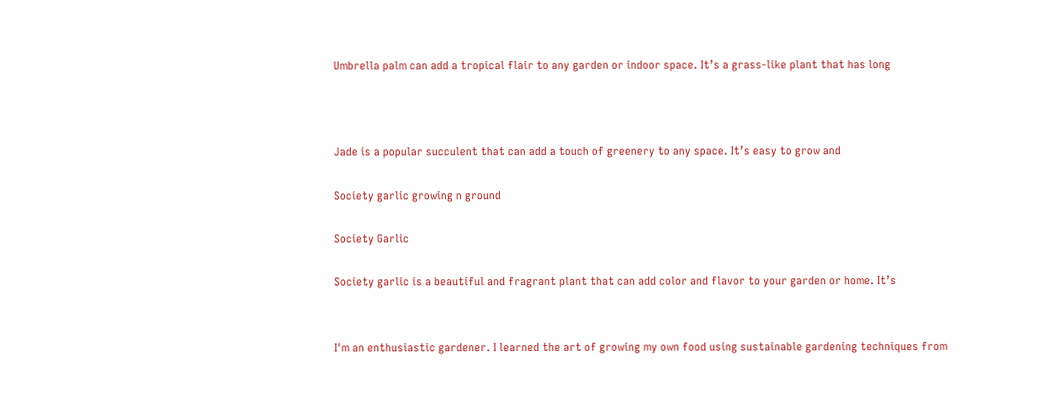Umbrella palm can add a tropical flair to any garden or indoor space. It’s a grass-like plant that has long



Jade is a popular succulent that can add a touch of greenery to any space. It’s easy to grow and

Society garlic growing n ground

Society Garlic

Society garlic is a beautiful and fragrant plant that can add color and flavor to your garden or home. It’s


I'm an enthusiastic gardener. I learned the art of growing my own food using sustainable gardening techniques from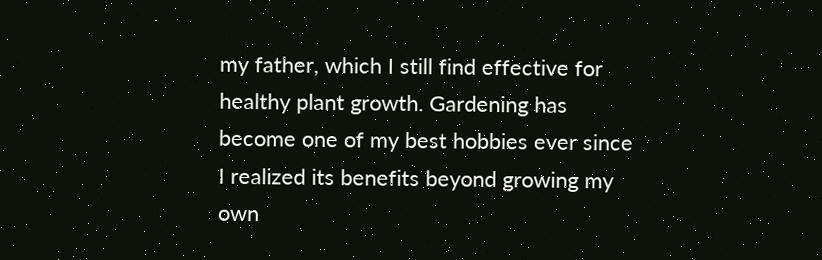my father, which I still find effective for healthy plant growth. Gardening has become one of my best hobbies ever since I realized its benefits beyond growing my own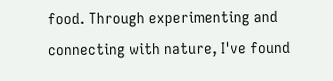food. Through experimenting and connecting with nature, I've found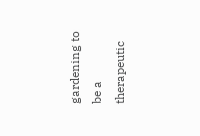gardening to be a therapeutic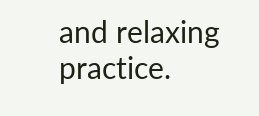and relaxing practice.